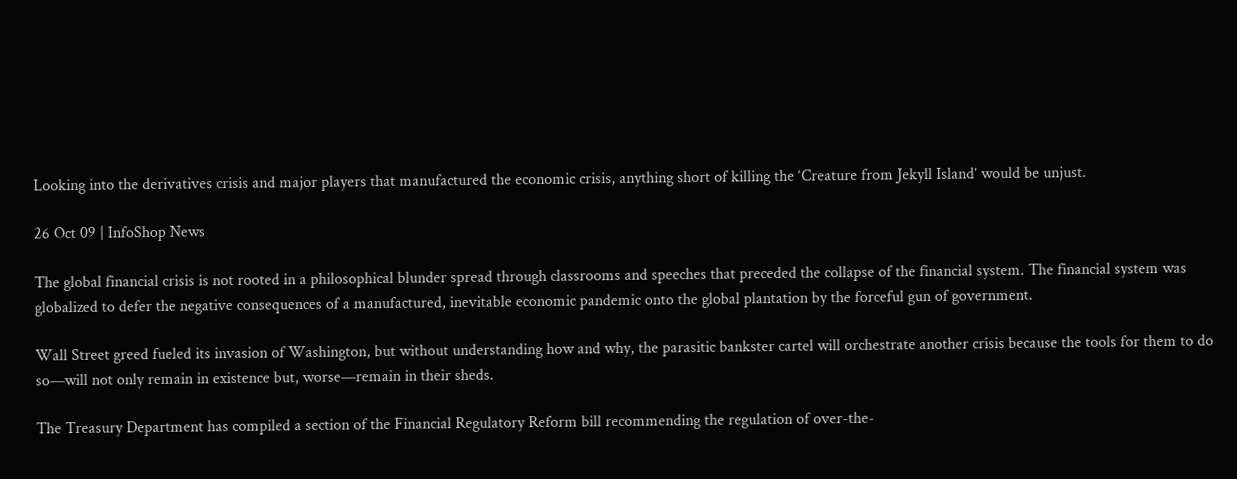Looking into the derivatives crisis and major players that manufactured the economic crisis, anything short of killing the ‘Creature from Jekyll Island’ would be unjust.

26 Oct 09 | InfoShop News

The global financial crisis is not rooted in a philosophical blunder spread through classrooms and speeches that preceded the collapse of the financial system. The financial system was globalized to defer the negative consequences of a manufactured, inevitable economic pandemic onto the global plantation by the forceful gun of government.

Wall Street greed fueled its invasion of Washington, but without understanding how and why, the parasitic bankster cartel will orchestrate another crisis because the tools for them to do so—will not only remain in existence but, worse—remain in their sheds.

The Treasury Department has compiled a section of the Financial Regulatory Reform bill recommending the regulation of over-the-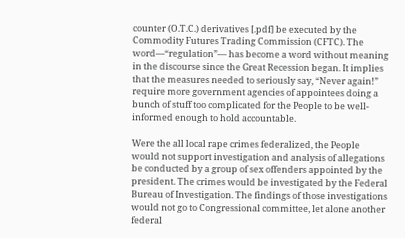counter (O.T.C.) derivatives [.pdf] be executed by the Commodity Futures Trading Commission (CFTC). The word—“regulation”— has become a word without meaning in the discourse since the Great Recession began. It implies that the measures needed to seriously say, “Never again!” require more government agencies of appointees doing a bunch of stuff too complicated for the People to be well-informed enough to hold accountable.

Were the all local rape crimes federalized, the People would not support investigation and analysis of allegations be conducted by a group of sex offenders appointed by the president. The crimes would be investigated by the Federal Bureau of Investigation. The findings of those investigations would not go to Congressional committee, let alone another federal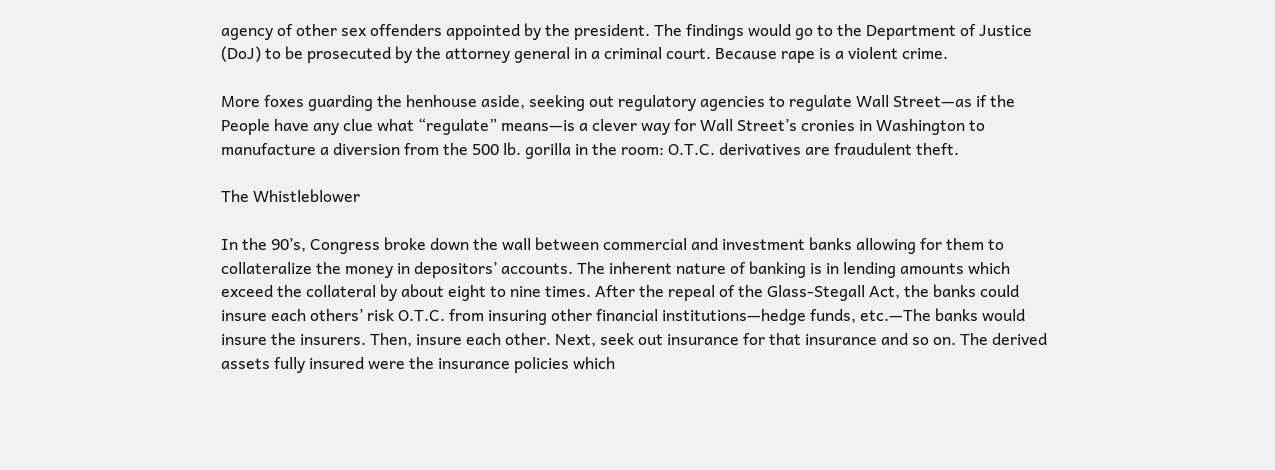agency of other sex offenders appointed by the president. The findings would go to the Department of Justice (DoJ) to be prosecuted by the attorney general in a criminal court. Because rape is a violent crime.

More foxes guarding the henhouse aside, seeking out regulatory agencies to regulate Wall Street—as if the People have any clue what “regulate” means—is a clever way for Wall Street’s cronies in Washington to manufacture a diversion from the 500 lb. gorilla in the room: O.T.C. derivatives are fraudulent theft.

The Whistleblower

In the 90’s, Congress broke down the wall between commercial and investment banks allowing for them to collateralize the money in depositors’ accounts. The inherent nature of banking is in lending amounts which exceed the collateral by about eight to nine times. After the repeal of the Glass-Stegall Act, the banks could insure each others’ risk O.T.C. from insuring other financial institutions—hedge funds, etc.—The banks would insure the insurers. Then, insure each other. Next, seek out insurance for that insurance and so on. The derived assets fully insured were the insurance policies which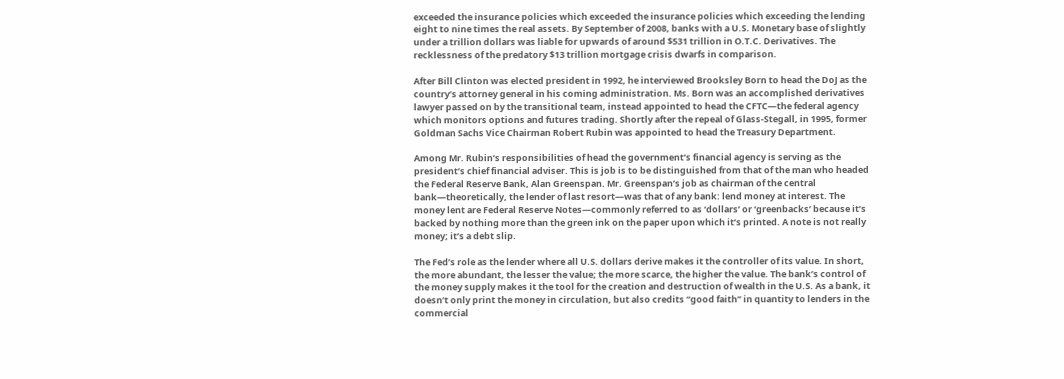exceeded the insurance policies which exceeded the insurance policies which exceeding the lending eight to nine times the real assets. By September of 2008, banks with a U.S. Monetary base of slightly under a trillion dollars was liable for upwards of around $531 trillion in O.T.C. Derivatives. The recklessness of the predatory $13 trillion mortgage crisis dwarfs in comparison.

After Bill Clinton was elected president in 1992, he interviewed Brooksley Born to head the DoJ as the country’s attorney general in his coming administration. Ms. Born was an accomplished derivatives lawyer passed on by the transitional team, instead appointed to head the CFTC—the federal agency which monitors options and futures trading. Shortly after the repeal of Glass-Stegall, in 1995, former Goldman Sachs Vice Chairman Robert Rubin was appointed to head the Treasury Department.

Among Mr. Rubin’s responsibilities of head the government’s financial agency is serving as the president’s chief financial adviser. This is job is to be distinguished from that of the man who headed the Federal Reserve Bank, Alan Greenspan. Mr. Greenspan’s job as chairman of the central bank—theoretically, the lender of last resort—was that of any bank: lend money at interest. The money lent are Federal Reserve Notes—commonly referred to as ‘dollars’ or ‘greenbacks’ because it’s backed by nothing more than the green ink on the paper upon which it’s printed. A note is not really money; it’s a debt slip.

The Fed’s role as the lender where all U.S. dollars derive makes it the controller of its value. In short, the more abundant, the lesser the value; the more scarce, the higher the value. The bank’s control of the money supply makes it the tool for the creation and destruction of wealth in the U.S. As a bank, it doesn’t only print the money in circulation, but also credits “good faith” in quantity to lenders in the commercial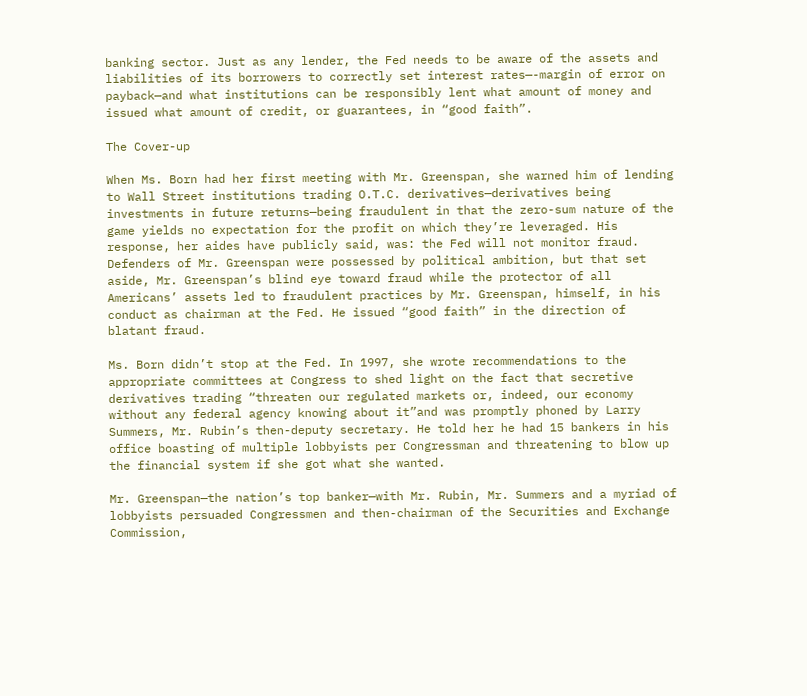banking sector. Just as any lender, the Fed needs to be aware of the assets and liabilities of its borrowers to correctly set interest rates—-margin of error on payback—and what institutions can be responsibly lent what amount of money and issued what amount of credit, or guarantees, in “good faith”.

The Cover-up

When Ms. Born had her first meeting with Mr. Greenspan, she warned him of lending to Wall Street institutions trading O.T.C. derivatives—derivatives being investments in future returns—being fraudulent in that the zero-sum nature of the game yields no expectation for the profit on which they’re leveraged. His response, her aides have publicly said, was: the Fed will not monitor fraud. Defenders of Mr. Greenspan were possessed by political ambition, but that set aside, Mr. Greenspan’s blind eye toward fraud while the protector of all Americans’ assets led to fraudulent practices by Mr. Greenspan, himself, in his conduct as chairman at the Fed. He issued “good faith” in the direction of blatant fraud.

Ms. Born didn’t stop at the Fed. In 1997, she wrote recommendations to the appropriate committees at Congress to shed light on the fact that secretive derivatives trading “threaten our regulated markets or, indeed, our economy without any federal agency knowing about it”and was promptly phoned by Larry Summers, Mr. Rubin’s then-deputy secretary. He told her he had 15 bankers in his office boasting of multiple lobbyists per Congressman and threatening to blow up the financial system if she got what she wanted.

Mr. Greenspan—the nation’s top banker—with Mr. Rubin, Mr. Summers and a myriad of lobbyists persuaded Congressmen and then-chairman of the Securities and Exchange Commission,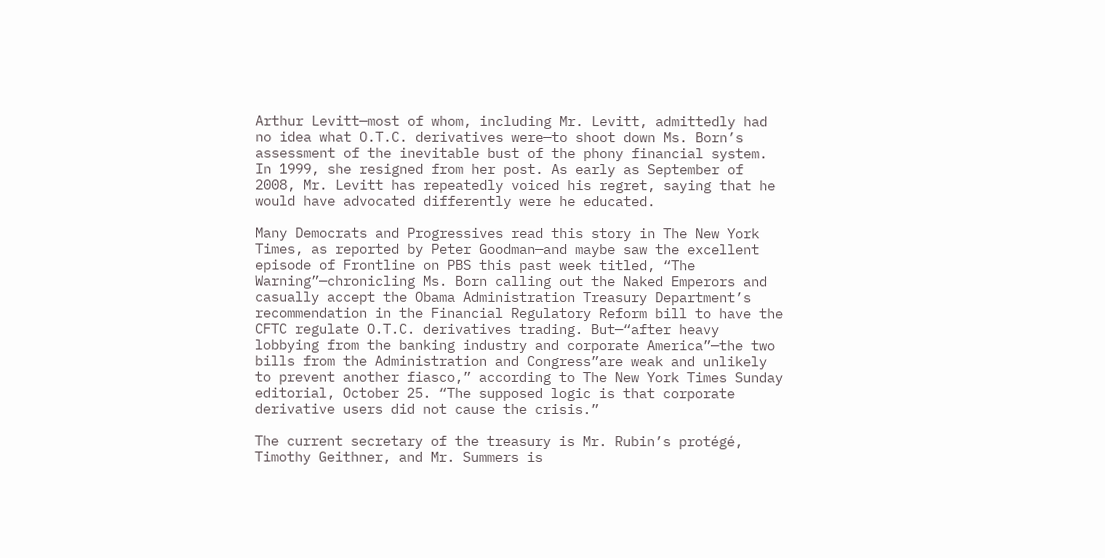Arthur Levitt—most of whom, including Mr. Levitt, admittedly had no idea what O.T.C. derivatives were—to shoot down Ms. Born’s assessment of the inevitable bust of the phony financial system. In 1999, she resigned from her post. As early as September of 2008, Mr. Levitt has repeatedly voiced his regret, saying that he would have advocated differently were he educated.

Many Democrats and Progressives read this story in The New York Times, as reported by Peter Goodman—and maybe saw the excellent episode of Frontline on PBS this past week titled, “The Warning”—chronicling Ms. Born calling out the Naked Emperors and casually accept the Obama Administration Treasury Department’s recommendation in the Financial Regulatory Reform bill to have the CFTC regulate O.T.C. derivatives trading. But—“after heavy lobbying from the banking industry and corporate America”—the two bills from the Administration and Congress”are weak and unlikely to prevent another fiasco,” according to The New York Times Sunday editorial, October 25. “The supposed logic is that corporate derivative users did not cause the crisis.”

The current secretary of the treasury is Mr. Rubin’s protégé, Timothy Geithner, and Mr. Summers is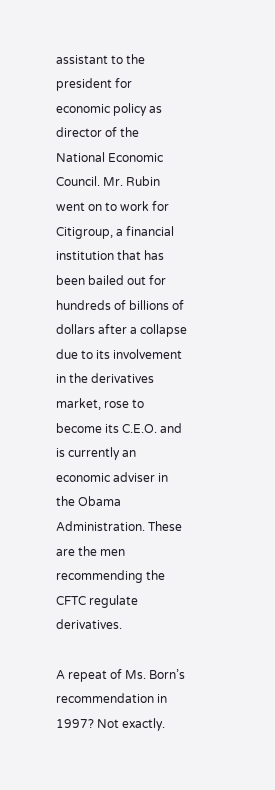assistant to the president for economic policy as director of the National Economic Council. Mr. Rubin went on to work for Citigroup, a financial institution that has been bailed out for hundreds of billions of dollars after a collapse due to its involvement in the derivatives market, rose to become its C.E.O. and is currently an economic adviser in the Obama Administration. These are the men recommending the CFTC regulate derivatives.

A repeat of Ms. Born’s recommendation in 1997? Not exactly.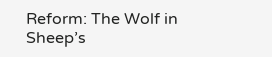Reform: The Wolf in Sheep’s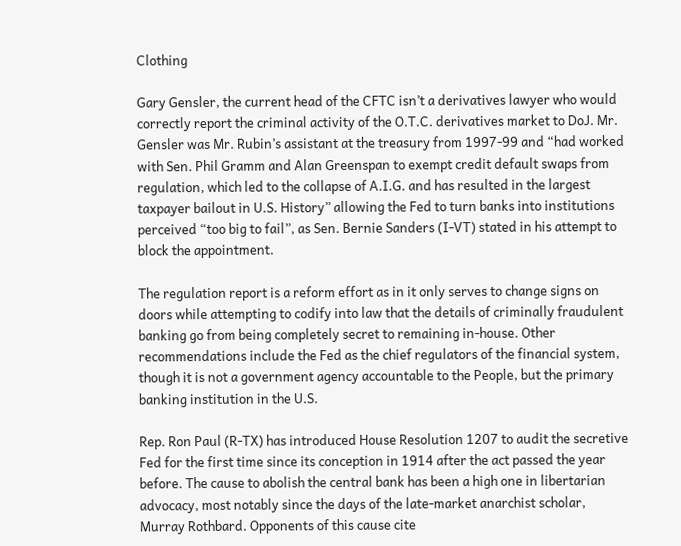Clothing

Gary Gensler, the current head of the CFTC isn’t a derivatives lawyer who would correctly report the criminal activity of the O.T.C. derivatives market to DoJ. Mr. Gensler was Mr. Rubin’s assistant at the treasury from 1997-99 and “had worked with Sen. Phil Gramm and Alan Greenspan to exempt credit default swaps from regulation, which led to the collapse of A.I.G. and has resulted in the largest taxpayer bailout in U.S. History” allowing the Fed to turn banks into institutions perceived “too big to fail”, as Sen. Bernie Sanders (I-VT) stated in his attempt to block the appointment.

The regulation report is a reform effort as in it only serves to change signs on doors while attempting to codify into law that the details of criminally fraudulent banking go from being completely secret to remaining in-house. Other recommendations include the Fed as the chief regulators of the financial system, though it is not a government agency accountable to the People, but the primary banking institution in the U.S.

Rep. Ron Paul (R-TX) has introduced House Resolution 1207 to audit the secretive Fed for the first time since its conception in 1914 after the act passed the year before. The cause to abolish the central bank has been a high one in libertarian advocacy, most notably since the days of the late-market anarchist scholar, Murray Rothbard. Opponents of this cause cite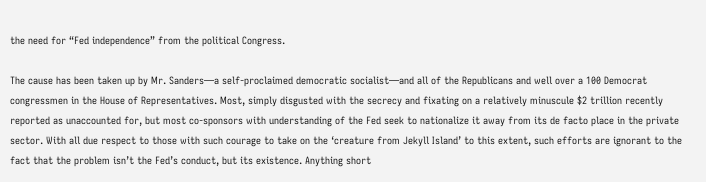the need for “Fed independence” from the political Congress.

The cause has been taken up by Mr. Sanders—a self-proclaimed democratic socialist—and all of the Republicans and well over a 100 Democrat congressmen in the House of Representatives. Most, simply disgusted with the secrecy and fixating on a relatively minuscule $2 trillion recently reported as unaccounted for, but most co-sponsors with understanding of the Fed seek to nationalize it away from its de facto place in the private sector. With all due respect to those with such courage to take on the ‘creature from Jekyll Island’ to this extent, such efforts are ignorant to the fact that the problem isn’t the Fed’s conduct, but its existence. Anything short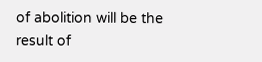of abolition will be the result of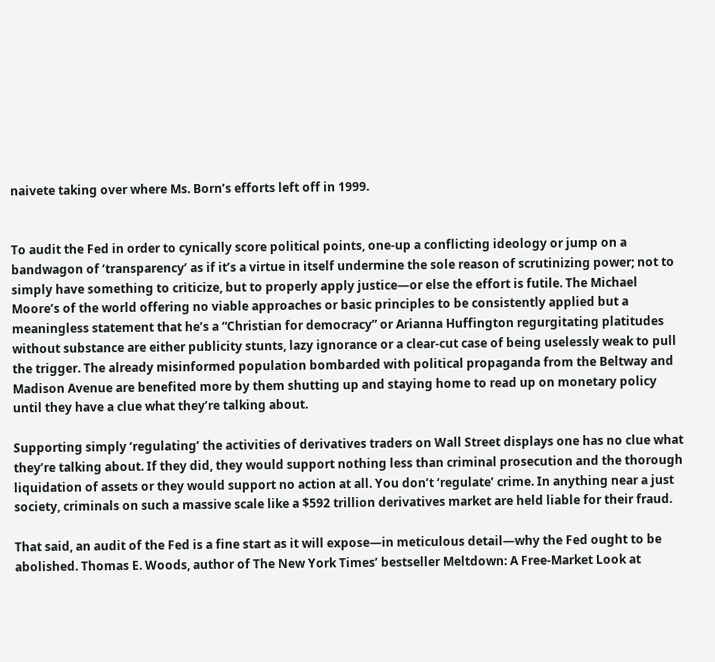naivete taking over where Ms. Born’s efforts left off in 1999.


To audit the Fed in order to cynically score political points, one-up a conflicting ideology or jump on a bandwagon of ‘transparency’ as if it’s a virtue in itself undermine the sole reason of scrutinizing power; not to simply have something to criticize, but to properly apply justice—or else the effort is futile. The Michael Moore’s of the world offering no viable approaches or basic principles to be consistently applied but a meaningless statement that he’s a “Christian for democracy” or Arianna Huffington regurgitating platitudes without substance are either publicity stunts, lazy ignorance or a clear-cut case of being uselessly weak to pull the trigger. The already misinformed population bombarded with political propaganda from the Beltway and Madison Avenue are benefited more by them shutting up and staying home to read up on monetary policy until they have a clue what they’re talking about.

Supporting simply ‘regulating’ the activities of derivatives traders on Wall Street displays one has no clue what they’re talking about. If they did, they would support nothing less than criminal prosecution and the thorough liquidation of assets or they would support no action at all. You don’t ‘regulate’ crime. In anything near a just society, criminals on such a massive scale like a $592 trillion derivatives market are held liable for their fraud.

That said, an audit of the Fed is a fine start as it will expose—in meticulous detail—why the Fed ought to be abolished. Thomas E. Woods, author of The New York Times’ bestseller Meltdown: A Free-Market Look at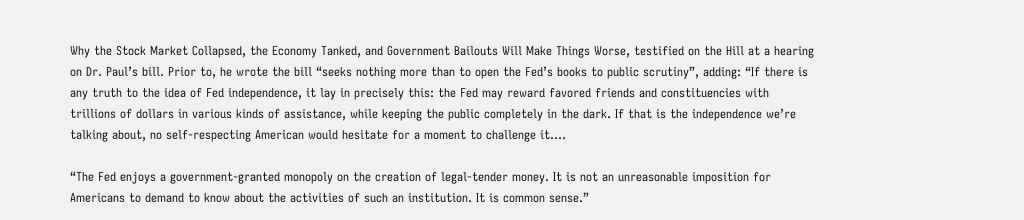Why the Stock Market Collapsed, the Economy Tanked, and Government Bailouts Will Make Things Worse, testified on the Hill at a hearing on Dr. Paul’s bill. Prior to, he wrote the bill “seeks nothing more than to open the Fed’s books to public scrutiny”, adding: “If there is any truth to the idea of Fed independence, it lay in precisely this: the Fed may reward favored friends and constituencies with trillions of dollars in various kinds of assistance, while keeping the public completely in the dark. If that is the independence we’re talking about, no self-respecting American would hesitate for a moment to challenge it….

“The Fed enjoys a government-granted monopoly on the creation of legal-tender money. It is not an unreasonable imposition for Americans to demand to know about the activities of such an institution. It is common sense.”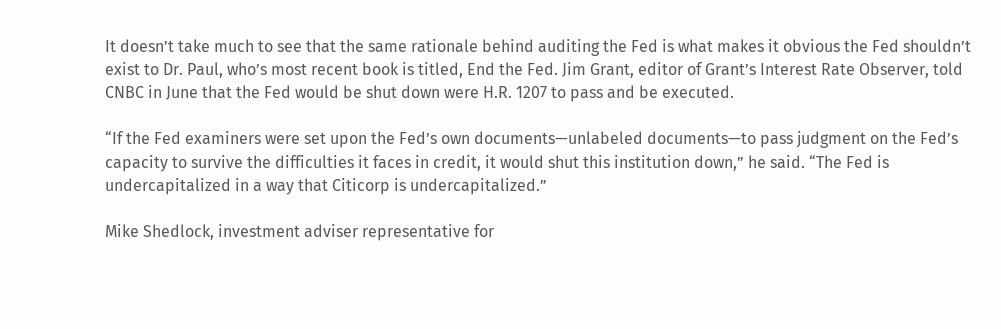It doesn’t take much to see that the same rationale behind auditing the Fed is what makes it obvious the Fed shouldn’t exist to Dr. Paul, who’s most recent book is titled, End the Fed. Jim Grant, editor of Grant’s Interest Rate Observer, told CNBC in June that the Fed would be shut down were H.R. 1207 to pass and be executed.

“If the Fed examiners were set upon the Fed’s own documents—unlabeled documents—to pass judgment on the Fed’s capacity to survive the difficulties it faces in credit, it would shut this institution down,” he said. “The Fed is undercapitalized in a way that Citicorp is undercapitalized.”

Mike Shedlock, investment adviser representative for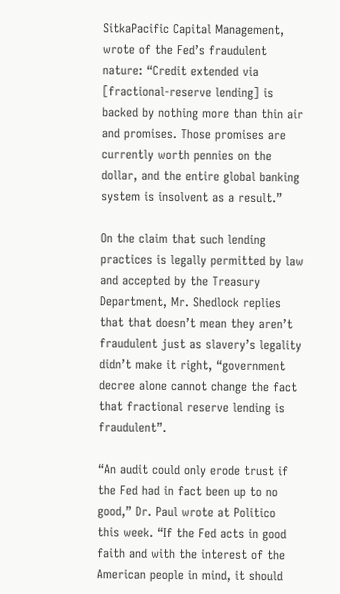SitkaPacific Capital Management, wrote of the Fed’s fraudulent nature: “Credit extended via [fractional-reserve lending] is backed by nothing more than thin air and promises. Those promises are currently worth pennies on the dollar, and the entire global banking system is insolvent as a result.”

On the claim that such lending practices is legally permitted by law and accepted by the Treasury Department, Mr. Shedlock replies that that doesn’t mean they aren’t fraudulent just as slavery’s legality didn’t make it right, “government decree alone cannot change the fact that fractional reserve lending is fraudulent”.

“An audit could only erode trust if the Fed had in fact been up to no good,” Dr. Paul wrote at Politico this week. “If the Fed acts in good faith and with the interest of the American people in mind, it should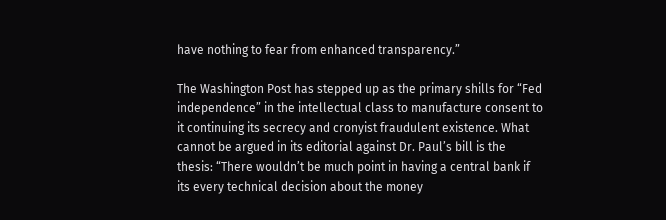have nothing to fear from enhanced transparency.”

The Washington Post has stepped up as the primary shills for “Fed independence” in the intellectual class to manufacture consent to it continuing its secrecy and cronyist fraudulent existence. What cannot be argued in its editorial against Dr. Paul’s bill is the thesis: “There wouldn’t be much point in having a central bank if its every technical decision about the money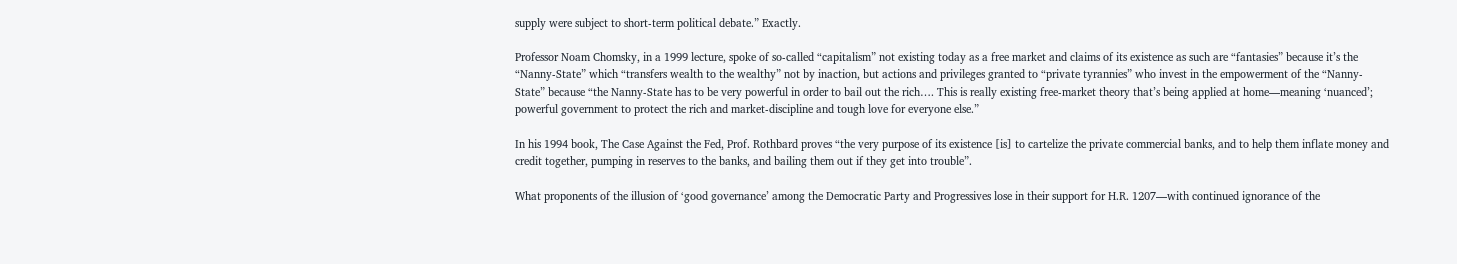supply were subject to short-term political debate.” Exactly.

Professor Noam Chomsky, in a 1999 lecture, spoke of so-called “capitalism” not existing today as a free market and claims of its existence as such are “fantasies” because it’s the “Nanny-State” which “transfers wealth to the wealthy” not by inaction, but actions and privileges granted to “private tyrannies” who invest in the empowerment of the “Nanny-State” because “the Nanny-State has to be very powerful in order to bail out the rich…. This is really existing free-market theory that’s being applied at home—meaning ‘nuanced’; powerful government to protect the rich and market-discipline and tough love for everyone else.”

In his 1994 book, The Case Against the Fed, Prof. Rothbard proves “the very purpose of its existence [is] to cartelize the private commercial banks, and to help them inflate money and credit together, pumping in reserves to the banks, and bailing them out if they get into trouble”.

What proponents of the illusion of ‘good governance’ among the Democratic Party and Progressives lose in their support for H.R. 1207—with continued ignorance of the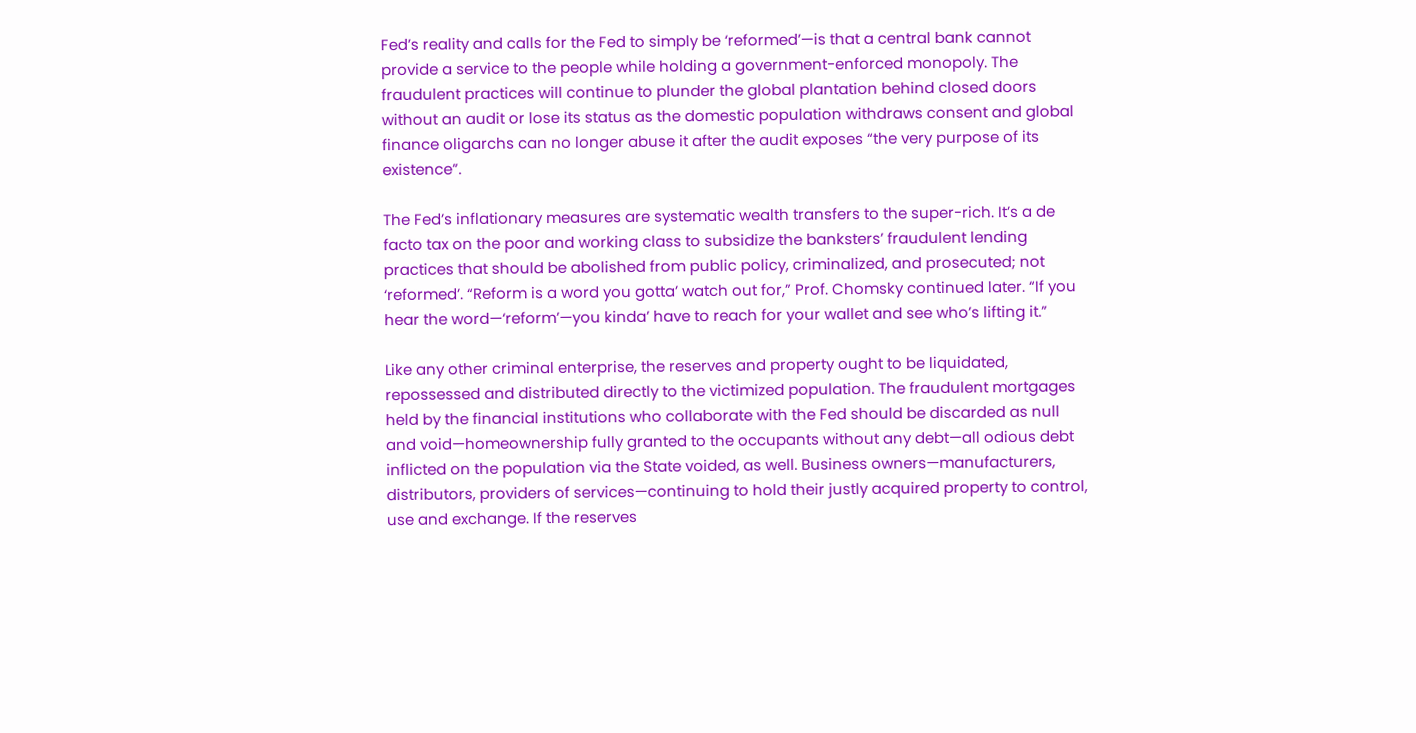Fed’s reality and calls for the Fed to simply be ‘reformed’—is that a central bank cannot provide a service to the people while holding a government-enforced monopoly. The fraudulent practices will continue to plunder the global plantation behind closed doors without an audit or lose its status as the domestic population withdraws consent and global finance oligarchs can no longer abuse it after the audit exposes “the very purpose of its existence”.

The Fed’s inflationary measures are systematic wealth transfers to the super-rich. It’s a de facto tax on the poor and working class to subsidize the banksters’ fraudulent lending practices that should be abolished from public policy, criminalized, and prosecuted; not ‘reformed’. “Reform is a word you gotta’ watch out for,” Prof. Chomsky continued later. “If you hear the word—‘reform’—you kinda’ have to reach for your wallet and see who’s lifting it.”

Like any other criminal enterprise, the reserves and property ought to be liquidated, repossessed and distributed directly to the victimized population. The fraudulent mortgages held by the financial institutions who collaborate with the Fed should be discarded as null and void—homeownership fully granted to the occupants without any debt—all odious debt inflicted on the population via the State voided, as well. Business owners—manufacturers, distributors, providers of services—continuing to hold their justly acquired property to control, use and exchange. If the reserves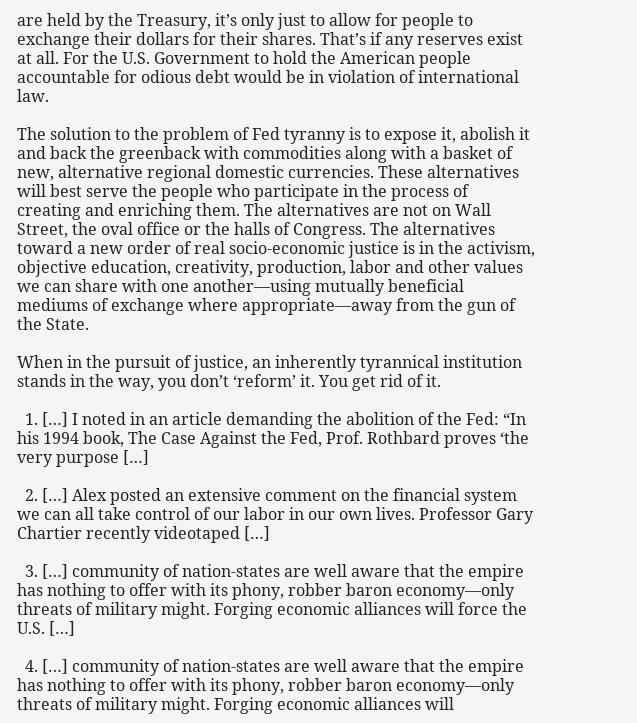are held by the Treasury, it’s only just to allow for people to exchange their dollars for their shares. That’s if any reserves exist at all. For the U.S. Government to hold the American people accountable for odious debt would be in violation of international law.

The solution to the problem of Fed tyranny is to expose it, abolish it and back the greenback with commodities along with a basket of new, alternative regional domestic currencies. These alternatives will best serve the people who participate in the process of creating and enriching them. The alternatives are not on Wall Street, the oval office or the halls of Congress. The alternatives toward a new order of real socio-economic justice is in the activism, objective education, creativity, production, labor and other values we can share with one another—using mutually beneficial mediums of exchange where appropriate—away from the gun of the State.

When in the pursuit of justice, an inherently tyrannical institution stands in the way, you don’t ‘reform’ it. You get rid of it.

  1. […] I noted in an article demanding the abolition of the Fed: “In his 1994 book, The Case Against the Fed, Prof. Rothbard proves ‘the very purpose […]

  2. […] Alex posted an extensive comment on the financial system we can all take control of our labor in our own lives. Professor Gary Chartier recently videotaped […]

  3. […] community of nation-states are well aware that the empire has nothing to offer with its phony, robber baron economy—only threats of military might. Forging economic alliances will force the U.S. […]

  4. […] community of nation-states are well aware that the empire has nothing to offer with its phony, robber baron economy—only threats of military might. Forging economic alliances will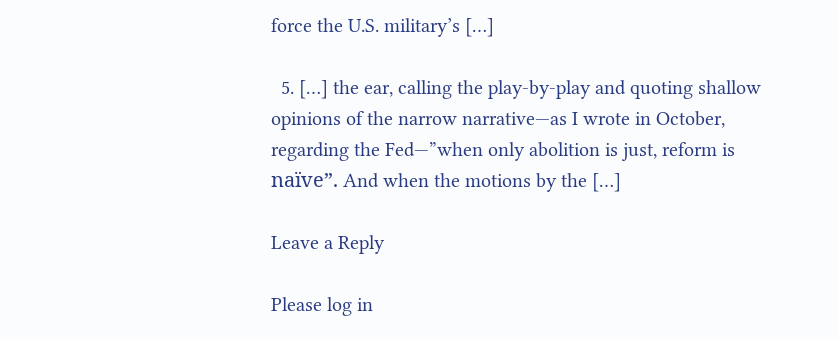force the U.S. military’s […]

  5. […] the ear, calling the play-by-play and quoting shallow opinions of the narrow narrative—as I wrote in October, regarding the Fed—”when only abolition is just, reform is naïve”. And when the motions by the […]

Leave a Reply

Please log in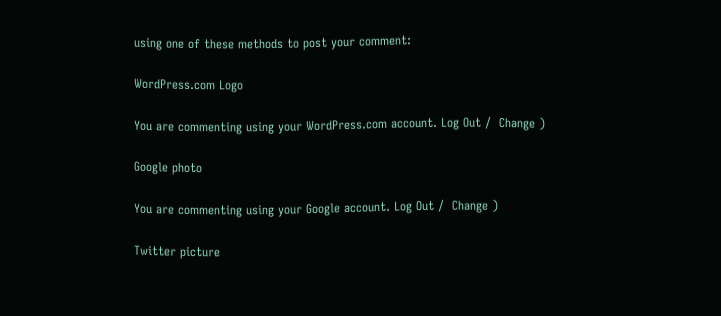using one of these methods to post your comment:

WordPress.com Logo

You are commenting using your WordPress.com account. Log Out /  Change )

Google photo

You are commenting using your Google account. Log Out /  Change )

Twitter picture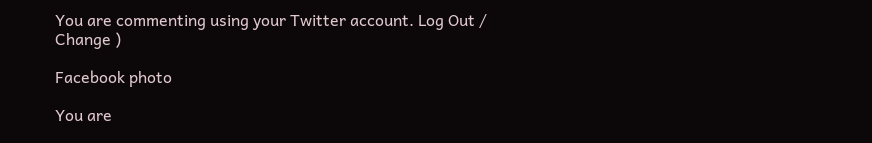You are commenting using your Twitter account. Log Out /  Change )

Facebook photo

You are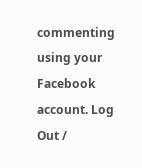commenting using your Facebook account. Log Out /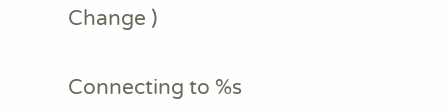Change )

Connecting to %s